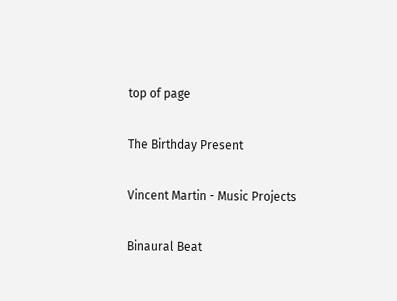top of page

The Birthday Present

Vincent Martin - Music Projects

Binaural Beat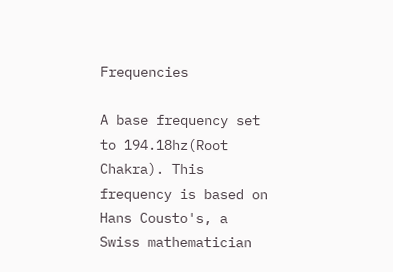Frequencies

A base frequency set to 194.18hz(Root Chakra). This frequency is based on Hans Cousto's, a Swiss mathematician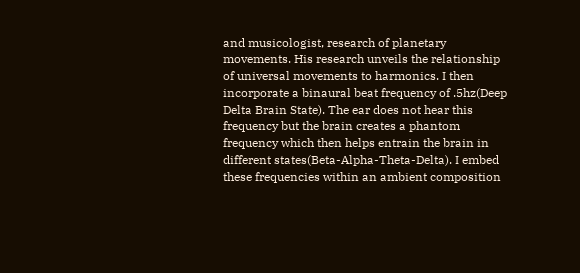and musicologist, research of planetary movements. His research unveils the relationship of universal movements to harmonics. I then incorporate a binaural beat frequency of .5hz(Deep Delta Brain State). The ear does not hear this frequency but the brain creates a phantom frequency which then helps entrain the brain in different states(Beta-Alpha-Theta-Delta). I embed these frequencies within an ambient composition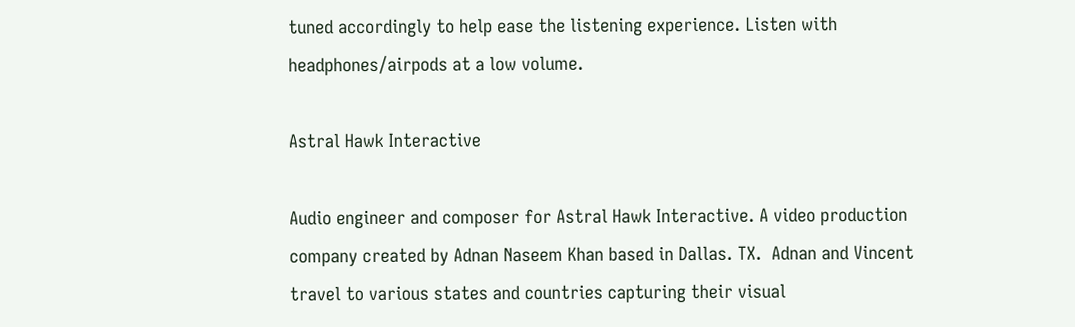tuned accordingly to help ease the listening experience. Listen with headphones/airpods at a low volume.

Astral Hawk Interactive

Audio engineer and composer for Astral Hawk Interactive. A video production company created by Adnan Naseem Khan based in Dallas. TX.  Adnan and Vincent travel to various states and countries capturing their visual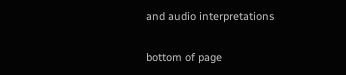and audio interpretations

bottom of page